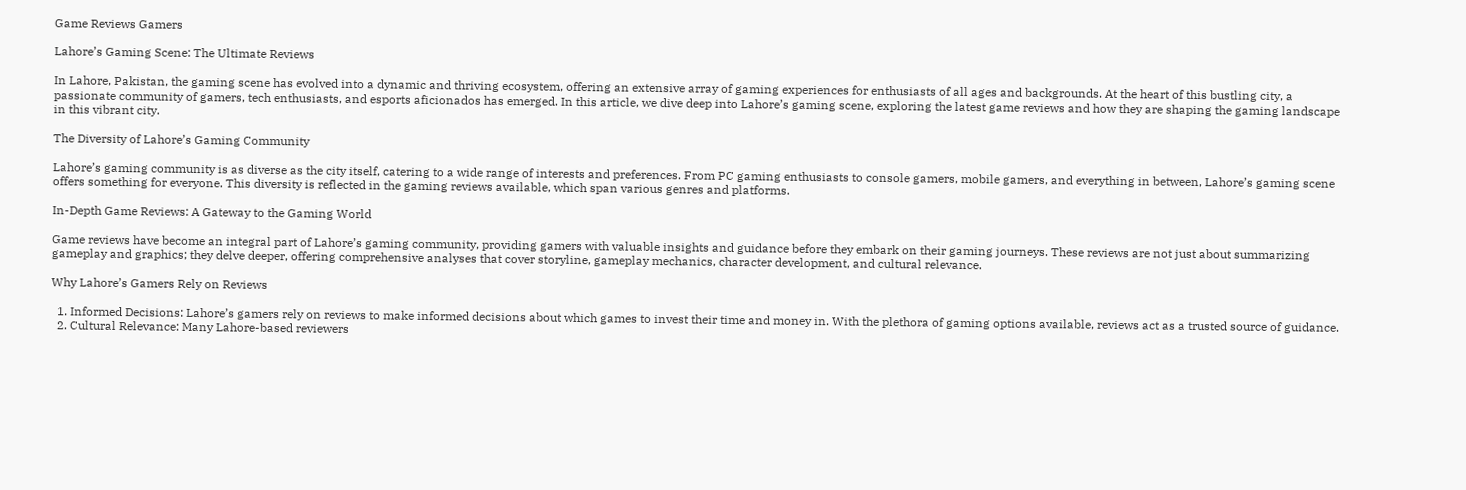Game Reviews Gamers

Lahore’s Gaming Scene: The Ultimate Reviews

In Lahore, Pakistan, the gaming scene has evolved into a dynamic and thriving ecosystem, offering an extensive array of gaming experiences for enthusiasts of all ages and backgrounds. At the heart of this bustling city, a passionate community of gamers, tech enthusiasts, and esports aficionados has emerged. In this article, we dive deep into Lahore’s gaming scene, exploring the latest game reviews and how they are shaping the gaming landscape in this vibrant city.

The Diversity of Lahore’s Gaming Community

Lahore’s gaming community is as diverse as the city itself, catering to a wide range of interests and preferences. From PC gaming enthusiasts to console gamers, mobile gamers, and everything in between, Lahore’s gaming scene offers something for everyone. This diversity is reflected in the gaming reviews available, which span various genres and platforms.

In-Depth Game Reviews: A Gateway to the Gaming World

Game reviews have become an integral part of Lahore’s gaming community, providing gamers with valuable insights and guidance before they embark on their gaming journeys. These reviews are not just about summarizing gameplay and graphics; they delve deeper, offering comprehensive analyses that cover storyline, gameplay mechanics, character development, and cultural relevance.

Why Lahore’s Gamers Rely on Reviews

  1. Informed Decisions: Lahore’s gamers rely on reviews to make informed decisions about which games to invest their time and money in. With the plethora of gaming options available, reviews act as a trusted source of guidance.
  2. Cultural Relevance: Many Lahore-based reviewers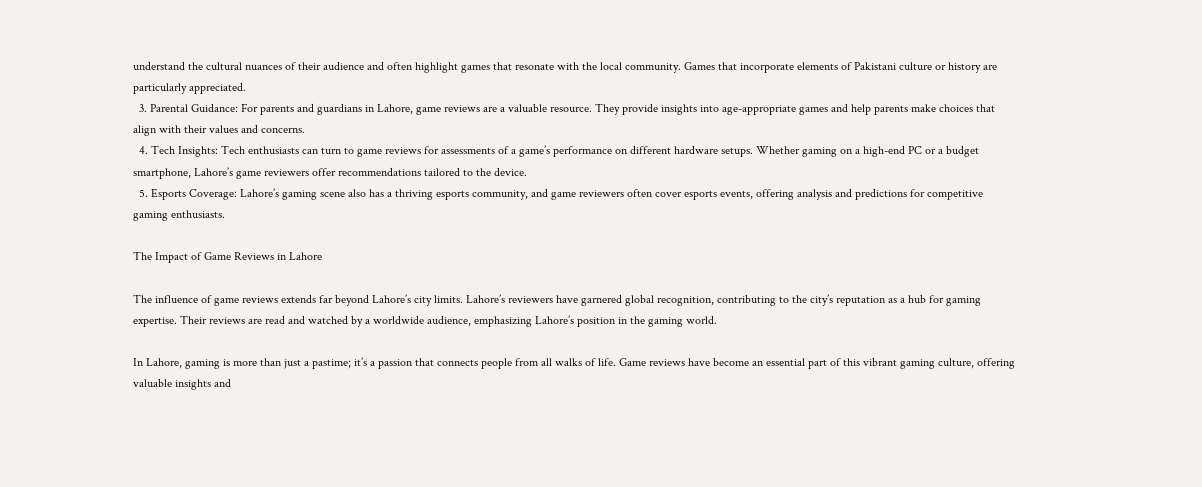understand the cultural nuances of their audience and often highlight games that resonate with the local community. Games that incorporate elements of Pakistani culture or history are particularly appreciated.
  3. Parental Guidance: For parents and guardians in Lahore, game reviews are a valuable resource. They provide insights into age-appropriate games and help parents make choices that align with their values and concerns.
  4. Tech Insights: Tech enthusiasts can turn to game reviews for assessments of a game’s performance on different hardware setups. Whether gaming on a high-end PC or a budget smartphone, Lahore’s game reviewers offer recommendations tailored to the device.
  5. Esports Coverage: Lahore’s gaming scene also has a thriving esports community, and game reviewers often cover esports events, offering analysis and predictions for competitive gaming enthusiasts.

The Impact of Game Reviews in Lahore

The influence of game reviews extends far beyond Lahore’s city limits. Lahore’s reviewers have garnered global recognition, contributing to the city’s reputation as a hub for gaming expertise. Their reviews are read and watched by a worldwide audience, emphasizing Lahore’s position in the gaming world.

In Lahore, gaming is more than just a pastime; it’s a passion that connects people from all walks of life. Game reviews have become an essential part of this vibrant gaming culture, offering valuable insights and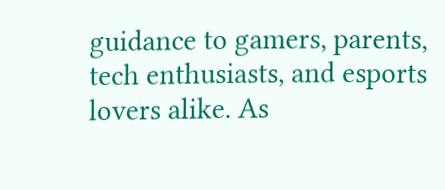guidance to gamers, parents, tech enthusiasts, and esports lovers alike. As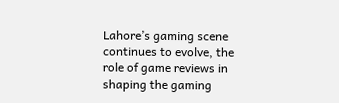Lahore’s gaming scene continues to evolve, the role of game reviews in shaping the gaming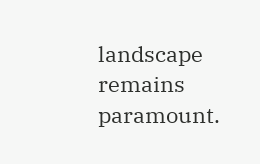landscape remains paramount.